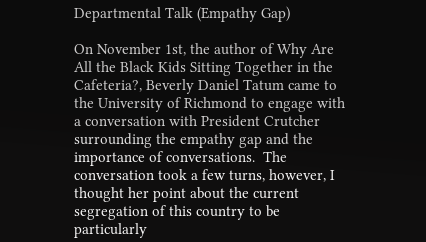Departmental Talk (Empathy Gap)

On November 1st, the author of Why Are All the Black Kids Sitting Together in the Cafeteria?, Beverly Daniel Tatum came to the University of Richmond to engage with a conversation with President Crutcher surrounding the empathy gap and the importance of conversations.  The conversation took a few turns, however, I thought her point about the current segregation of this country to be particularly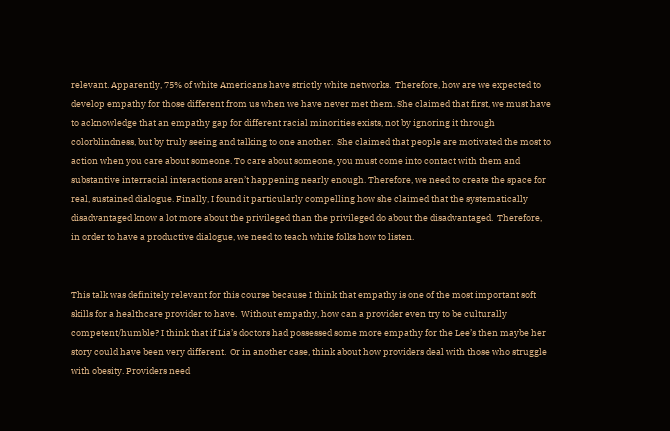relevant. Apparently, 75% of white Americans have strictly white networks.  Therefore, how are we expected to develop empathy for those different from us when we have never met them. She claimed that first, we must have to acknowledge that an empathy gap for different racial minorities exists, not by ignoring it through colorblindness, but by truly seeing and talking to one another.  She claimed that people are motivated the most to action when you care about someone. To care about someone, you must come into contact with them and substantive interracial interactions aren’t happening nearly enough. Therefore, we need to create the space for real, sustained dialogue. Finally, I found it particularly compelling how she claimed that the systematically disadvantaged know a lot more about the privileged than the privileged do about the disadvantaged.  Therefore, in order to have a productive dialogue, we need to teach white folks how to listen.


This talk was definitely relevant for this course because I think that empathy is one of the most important soft skills for a healthcare provider to have.  Without empathy, how can a provider even try to be culturally competent/humble? I think that if Lia’s doctors had possessed some more empathy for the Lee’s then maybe her story could have been very different.  Or in another case, think about how providers deal with those who struggle with obesity. Providers need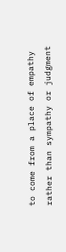to come from a place of empathy rather than sympathy or judgment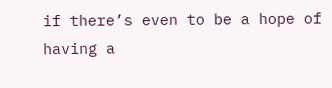if there’s even to be a hope of having a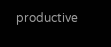productive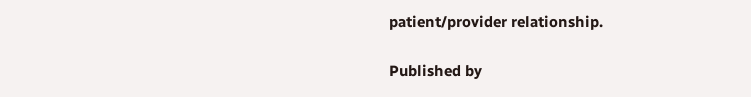patient/provider relationship.

Published by